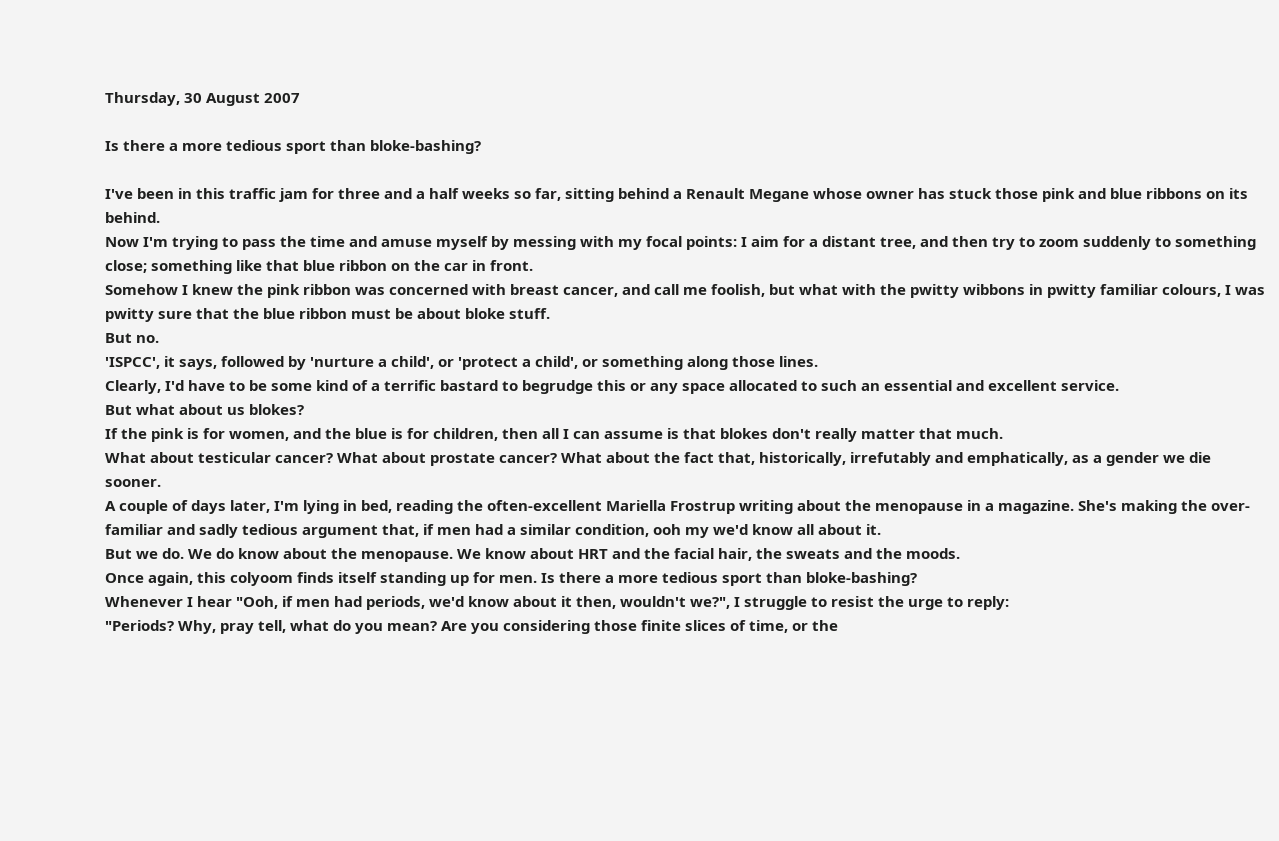Thursday, 30 August 2007

Is there a more tedious sport than bloke-bashing?

I've been in this traffic jam for three and a half weeks so far, sitting behind a Renault Megane whose owner has stuck those pink and blue ribbons on its behind.
Now I'm trying to pass the time and amuse myself by messing with my focal points: I aim for a distant tree, and then try to zoom suddenly to something close; something like that blue ribbon on the car in front.
Somehow I knew the pink ribbon was concerned with breast cancer, and call me foolish, but what with the pwitty wibbons in pwitty familiar colours, I was pwitty sure that the blue ribbon must be about bloke stuff.
But no.
'ISPCC', it says, followed by 'nurture a child', or 'protect a child', or something along those lines.
Clearly, I'd have to be some kind of a terrific bastard to begrudge this or any space allocated to such an essential and excellent service.
But what about us blokes?
If the pink is for women, and the blue is for children, then all I can assume is that blokes don't really matter that much.
What about testicular cancer? What about prostate cancer? What about the fact that, historically, irrefutably and emphatically, as a gender we die sooner.
A couple of days later, I'm lying in bed, reading the often-excellent Mariella Frostrup writing about the menopause in a magazine. She's making the over-familiar and sadly tedious argument that, if men had a similar condition, ooh my we'd know all about it.
But we do. We do know about the menopause. We know about HRT and the facial hair, the sweats and the moods.
Once again, this colyoom finds itself standing up for men. Is there a more tedious sport than bloke-bashing?
Whenever I hear "Ooh, if men had periods, we'd know about it then, wouldn't we?", I struggle to resist the urge to reply:
"Periods? Why, pray tell, what do you mean? Are you considering those finite slices of time, or the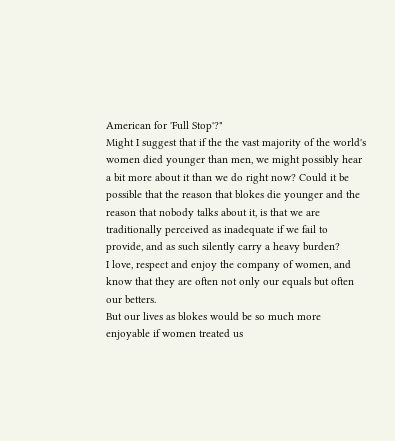American for 'Full Stop'?"
Might I suggest that if the the vast majority of the world's women died younger than men, we might possibly hear a bit more about it than we do right now? Could it be possible that the reason that blokes die younger and the reason that nobody talks about it, is that we are traditionally perceived as inadequate if we fail to provide, and as such silently carry a heavy burden?
I love, respect and enjoy the company of women, and know that they are often not only our equals but often our betters.
But our lives as blokes would be so much more enjoyable if women treated us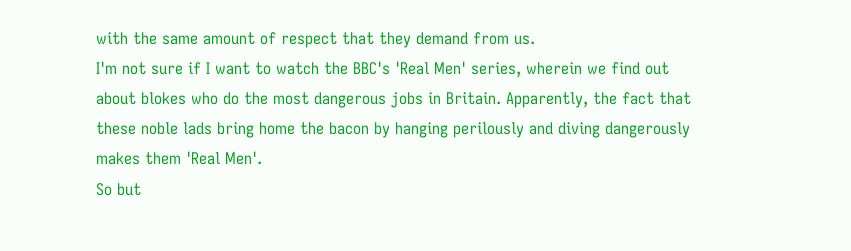with the same amount of respect that they demand from us.
I'm not sure if I want to watch the BBC's 'Real Men' series, wherein we find out about blokes who do the most dangerous jobs in Britain. Apparently, the fact that these noble lads bring home the bacon by hanging perilously and diving dangerously makes them 'Real Men'.
So but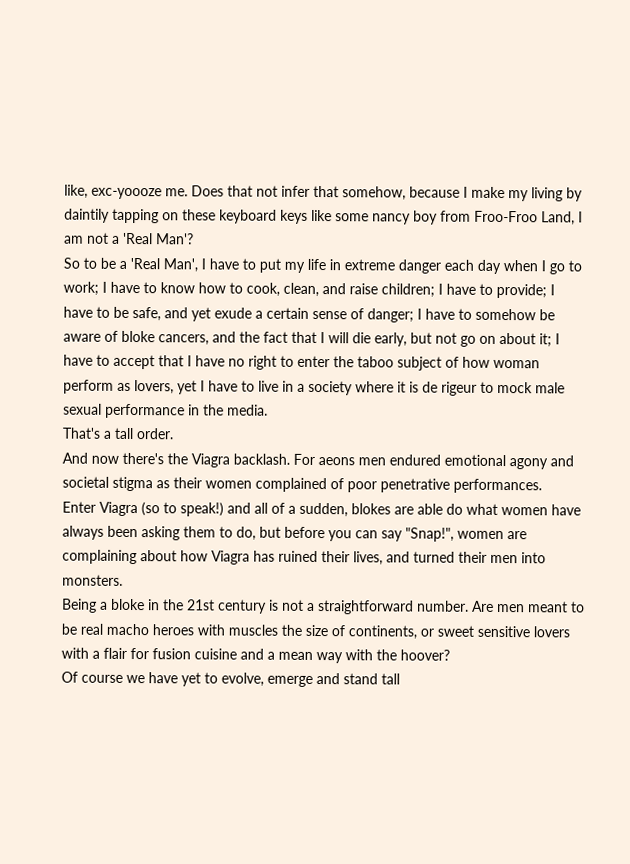like, exc-yoooze me. Does that not infer that somehow, because I make my living by daintily tapping on these keyboard keys like some nancy boy from Froo-Froo Land, I am not a 'Real Man'?
So to be a 'Real Man', I have to put my life in extreme danger each day when I go to work; I have to know how to cook, clean, and raise children; I have to provide; I have to be safe, and yet exude a certain sense of danger; I have to somehow be aware of bloke cancers, and the fact that I will die early, but not go on about it; I have to accept that I have no right to enter the taboo subject of how woman perform as lovers, yet I have to live in a society where it is de rigeur to mock male sexual performance in the media.
That's a tall order.
And now there's the Viagra backlash. For aeons men endured emotional agony and societal stigma as their women complained of poor penetrative performances.
Enter Viagra (so to speak!) and all of a sudden, blokes are able do what women have always been asking them to do, but before you can say "Snap!", women are complaining about how Viagra has ruined their lives, and turned their men into monsters.
Being a bloke in the 21st century is not a straightforward number. Are men meant to be real macho heroes with muscles the size of continents, or sweet sensitive lovers with a flair for fusion cuisine and a mean way with the hoover?
Of course we have yet to evolve, emerge and stand tall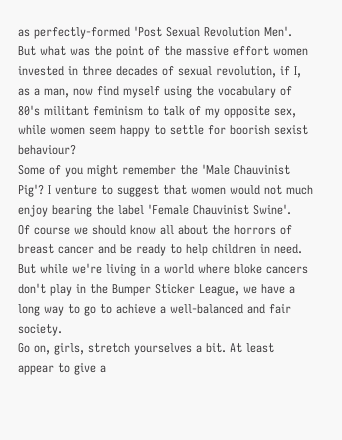as perfectly-formed 'Post Sexual Revolution Men'.
But what was the point of the massive effort women invested in three decades of sexual revolution, if I, as a man, now find myself using the vocabulary of 80's militant feminism to talk of my opposite sex, while women seem happy to settle for boorish sexist behaviour?
Some of you might remember the 'Male Chauvinist Pig'? I venture to suggest that women would not much enjoy bearing the label 'Female Chauvinist Swine'.
Of course we should know all about the horrors of breast cancer and be ready to help children in need.
But while we're living in a world where bloke cancers don't play in the Bumper Sticker League, we have a long way to go to achieve a well-balanced and fair society.
Go on, girls, stretch yourselves a bit. At least appear to give a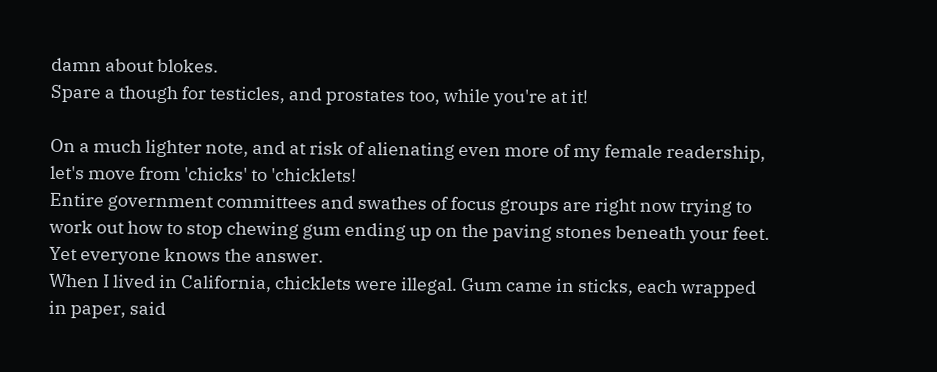damn about blokes.
Spare a though for testicles, and prostates too, while you're at it!

On a much lighter note, and at risk of alienating even more of my female readership, let's move from 'chicks' to 'chicklets!
Entire government committees and swathes of focus groups are right now trying to work out how to stop chewing gum ending up on the paving stones beneath your feet.
Yet everyone knows the answer.
When I lived in California, chicklets were illegal. Gum came in sticks, each wrapped in paper, said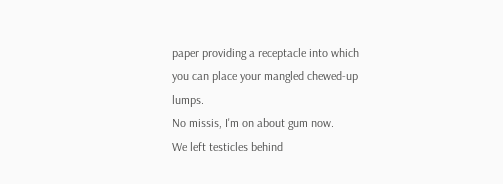paper providing a receptacle into which you can place your mangled chewed-up lumps.
No missis, I'm on about gum now.
We left testicles behind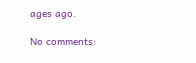ages ago.

No comments: